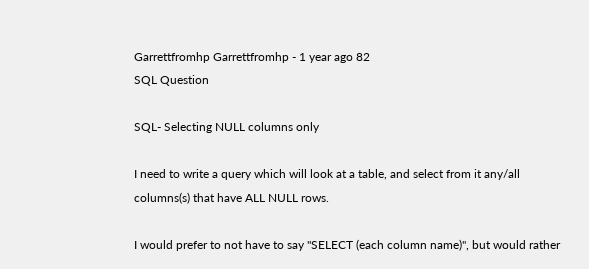Garrettfromhp Garrettfromhp - 1 year ago 82
SQL Question

SQL- Selecting NULL columns only

I need to write a query which will look at a table, and select from it any/all columns(s) that have ALL NULL rows.

I would prefer to not have to say "SELECT (each column name)", but would rather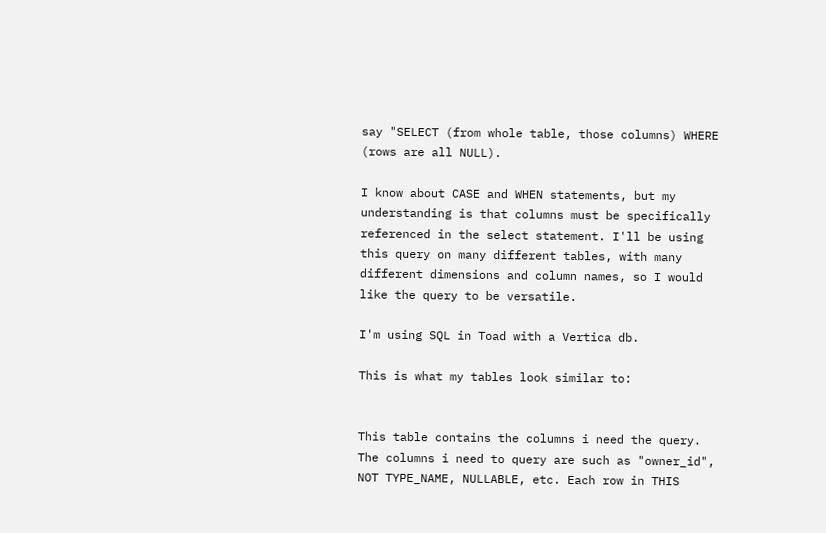say "SELECT (from whole table, those columns) WHERE (rows are all NULL).

I know about CASE and WHEN statements, but my understanding is that columns must be specifically referenced in the select statement. I'll be using this query on many different tables, with many different dimensions and column names, so I would like the query to be versatile.

I'm using SQL in Toad with a Vertica db.

This is what my tables look similar to:


This table contains the columns i need the query. The columns i need to query are such as "owner_id", NOT TYPE_NAME, NULLABLE, etc. Each row in THIS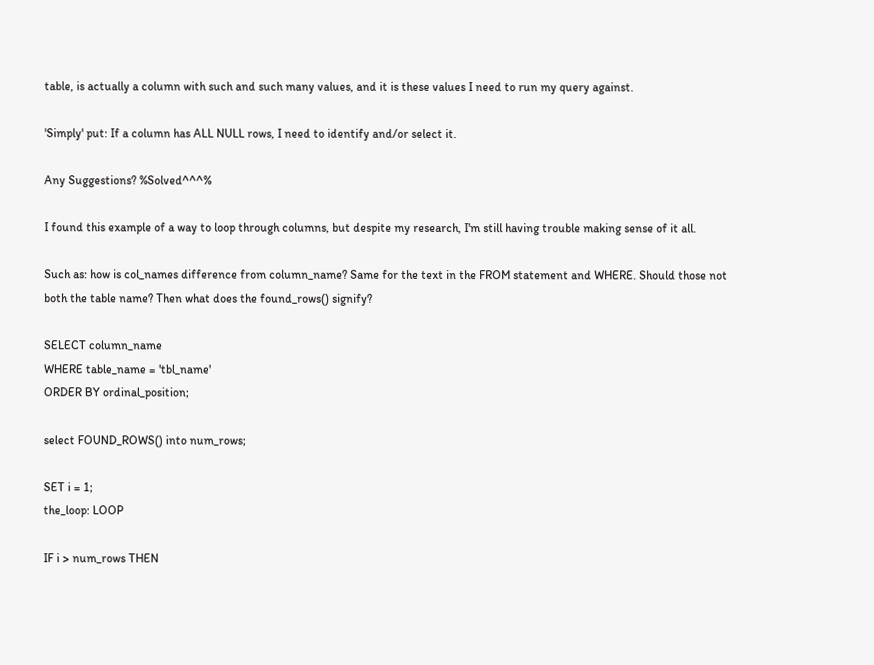table, is actually a column with such and such many values, and it is these values I need to run my query against.

'Simply' put: If a column has ALL NULL rows, I need to identify and/or select it.

Any Suggestions? %Solved^^^%

I found this example of a way to loop through columns, but despite my research, I'm still having trouble making sense of it all.

Such as: how is col_names difference from column_name? Same for the text in the FROM statement and WHERE. Should those not both the table name? Then what does the found_rows() signify?

SELECT column_name
WHERE table_name = 'tbl_name'
ORDER BY ordinal_position;

select FOUND_ROWS() into num_rows;

SET i = 1;
the_loop: LOOP

IF i > num_rows THEN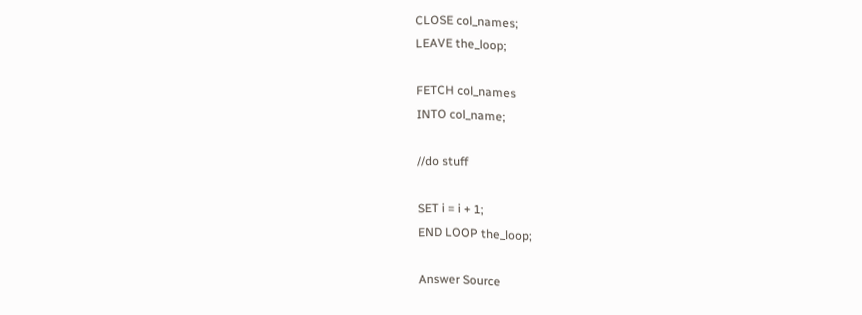CLOSE col_names;
LEAVE the_loop;

FETCH col_names
INTO col_name;

//do stuff

SET i = i + 1;
END LOOP the_loop;

Answer Source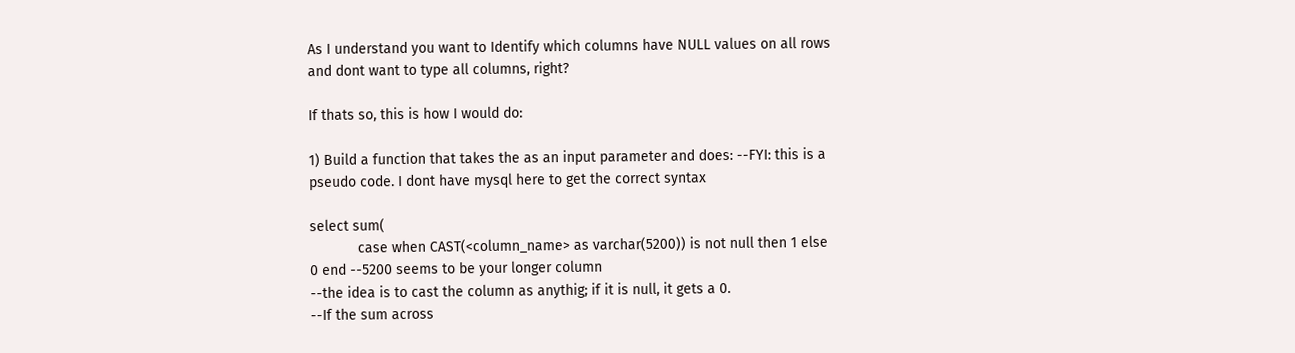As I understand you want to Identify which columns have NULL values on all rows and dont want to type all columns, right?

If thats so, this is how I would do:

1) Build a function that takes the as an input parameter and does: --FYI: this is a pseudo code. I dont have mysql here to get the correct syntax

select sum(
            case when CAST(<column_name> as varchar(5200)) is not null then 1 else 0 end --5200 seems to be your longer column
--the idea is to cast the column as anythig; if it is null, it gets a 0.
--If the sum across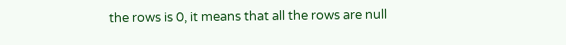the rows is 0, it means that all the rows are null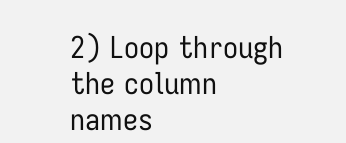2) Loop through the column names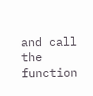and call the function